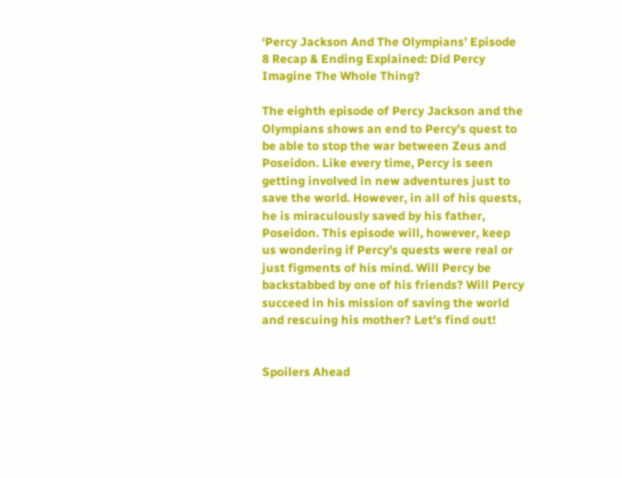‘Percy Jackson And The Olympians’ Episode 8 Recap & Ending Explained: Did Percy Imagine The Whole Thing?

The eighth episode of Percy Jackson and the Olympians shows an end to Percy’s quest to be able to stop the war between Zeus and Poseidon. Like every time, Percy is seen getting involved in new adventures just to save the world. However, in all of his quests, he is miraculously saved by his father, Poseidon. This episode will, however, keep us wondering if Percy’s quests were real or just figments of his mind. Will Percy be backstabbed by one of his friends? Will Percy succeed in his mission of saving the world and rescuing his mother? Let’s find out!


Spoilers Ahead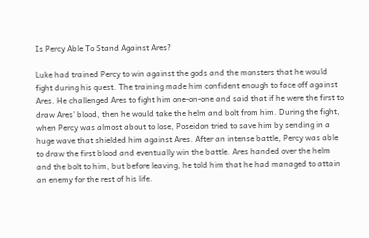Is Percy Able To Stand Against Ares?

Luke had trained Percy to win against the gods and the monsters that he would fight during his quest. The training made him confident enough to face off against Ares. He challenged Ares to fight him one-on-one and said that if he were the first to draw Ares’ blood, then he would take the helm and bolt from him. During the fight, when Percy was almost about to lose, Poseidon tried to save him by sending in a huge wave that shielded him against Ares. After an intense battle, Percy was able to draw the first blood and eventually win the battle. Ares handed over the helm and the bolt to him, but before leaving, he told him that he had managed to attain an enemy for the rest of his life.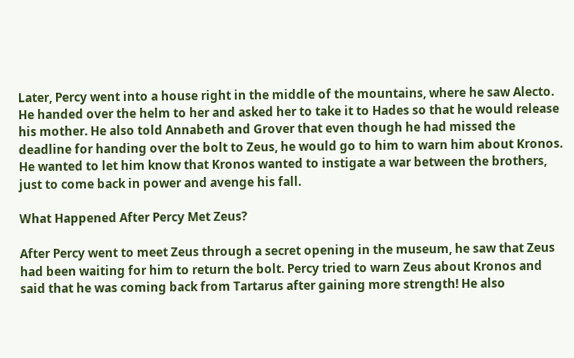Later, Percy went into a house right in the middle of the mountains, where he saw Alecto. He handed over the helm to her and asked her to take it to Hades so that he would release his mother. He also told Annabeth and Grover that even though he had missed the deadline for handing over the bolt to Zeus, he would go to him to warn him about Kronos. He wanted to let him know that Kronos wanted to instigate a war between the brothers, just to come back in power and avenge his fall.

What Happened After Percy Met Zeus?

After Percy went to meet Zeus through a secret opening in the museum, he saw that Zeus had been waiting for him to return the bolt. Percy tried to warn Zeus about Kronos and said that he was coming back from Tartarus after gaining more strength! He also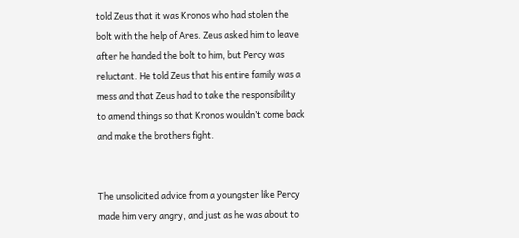told Zeus that it was Kronos who had stolen the bolt with the help of Ares. Zeus asked him to leave after he handed the bolt to him, but Percy was reluctant. He told Zeus that his entire family was a mess and that Zeus had to take the responsibility to amend things so that Kronos wouldn’t come back and make the brothers fight.


The unsolicited advice from a youngster like Percy made him very angry, and just as he was about to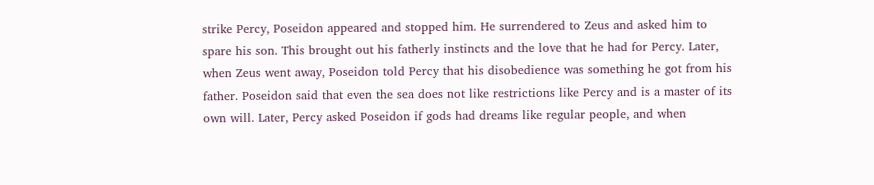strike Percy, Poseidon appeared and stopped him. He surrendered to Zeus and asked him to spare his son. This brought out his fatherly instincts and the love that he had for Percy. Later, when Zeus went away, Poseidon told Percy that his disobedience was something he got from his father. Poseidon said that even the sea does not like restrictions like Percy and is a master of its own will. Later, Percy asked Poseidon if gods had dreams like regular people, and when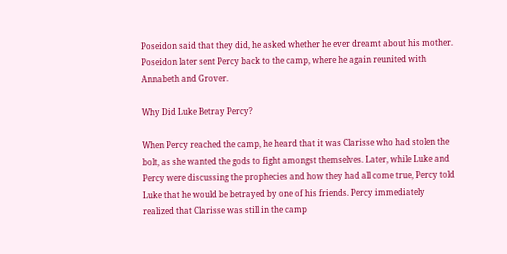Poseidon said that they did, he asked whether he ever dreamt about his mother. Poseidon later sent Percy back to the camp, where he again reunited with Annabeth and Grover.

Why Did Luke Betray Percy?

When Percy reached the camp, he heard that it was Clarisse who had stolen the bolt, as she wanted the gods to fight amongst themselves. Later, while Luke and Percy were discussing the prophecies and how they had all come true, Percy told Luke that he would be betrayed by one of his friends. Percy immediately realized that Clarisse was still in the camp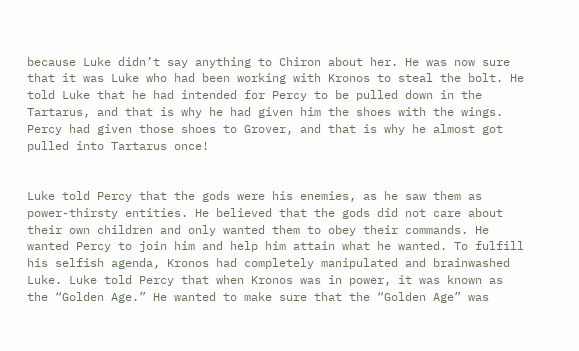because Luke didn’t say anything to Chiron about her. He was now sure that it was Luke who had been working with Kronos to steal the bolt. He told Luke that he had intended for Percy to be pulled down in the Tartarus, and that is why he had given him the shoes with the wings. Percy had given those shoes to Grover, and that is why he almost got pulled into Tartarus once!


Luke told Percy that the gods were his enemies, as he saw them as power-thirsty entities. He believed that the gods did not care about their own children and only wanted them to obey their commands. He wanted Percy to join him and help him attain what he wanted. To fulfill his selfish agenda, Kronos had completely manipulated and brainwashed Luke. Luke told Percy that when Kronos was in power, it was known as the “Golden Age.” He wanted to make sure that the “Golden Age” was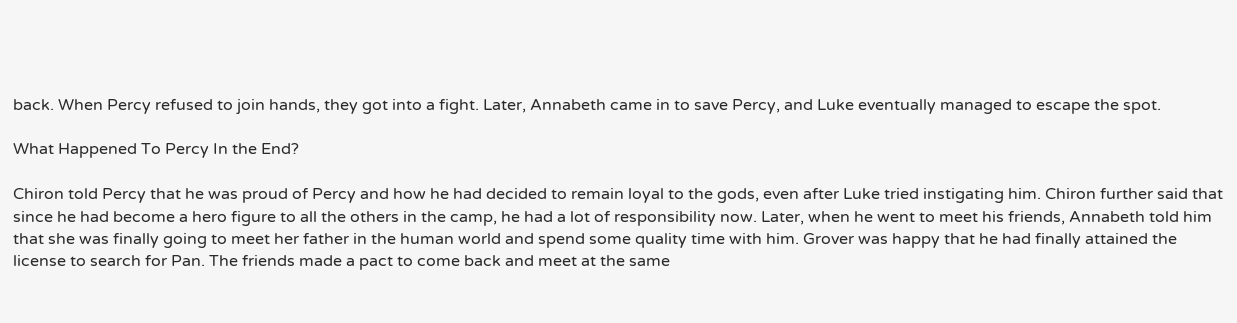back. When Percy refused to join hands, they got into a fight. Later, Annabeth came in to save Percy, and Luke eventually managed to escape the spot.

What Happened To Percy In the End?

Chiron told Percy that he was proud of Percy and how he had decided to remain loyal to the gods, even after Luke tried instigating him. Chiron further said that since he had become a hero figure to all the others in the camp, he had a lot of responsibility now. Later, when he went to meet his friends, Annabeth told him that she was finally going to meet her father in the human world and spend some quality time with him. Grover was happy that he had finally attained the license to search for Pan. The friends made a pact to come back and meet at the same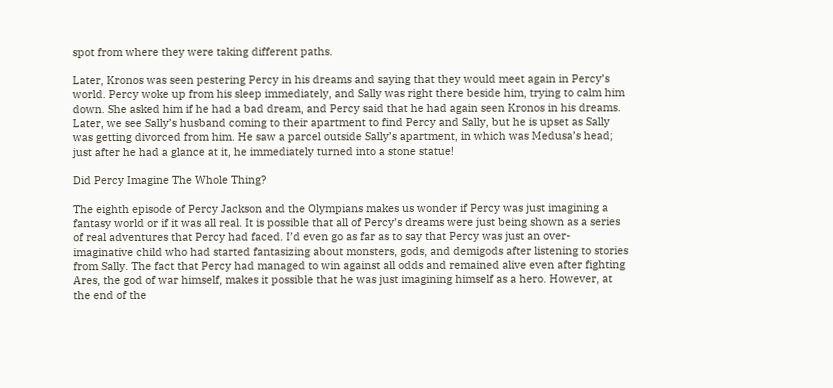spot from where they were taking different paths.

Later, Kronos was seen pestering Percy in his dreams and saying that they would meet again in Percy’s world. Percy woke up from his sleep immediately, and Sally was right there beside him, trying to calm him down. She asked him if he had a bad dream, and Percy said that he had again seen Kronos in his dreams. Later, we see Sally’s husband coming to their apartment to find Percy and Sally, but he is upset as Sally was getting divorced from him. He saw a parcel outside Sally’s apartment, in which was Medusa’s head; just after he had a glance at it, he immediately turned into a stone statue!

Did Percy Imagine The Whole Thing?

The eighth episode of Percy Jackson and the Olympians makes us wonder if Percy was just imagining a fantasy world or if it was all real. It is possible that all of Percy’s dreams were just being shown as a series of real adventures that Percy had faced. I’d even go as far as to say that Percy was just an over-imaginative child who had started fantasizing about monsters, gods, and demigods after listening to stories from Sally. The fact that Percy had managed to win against all odds and remained alive even after fighting Ares, the god of war himself, makes it possible that he was just imagining himself as a hero. However, at the end of the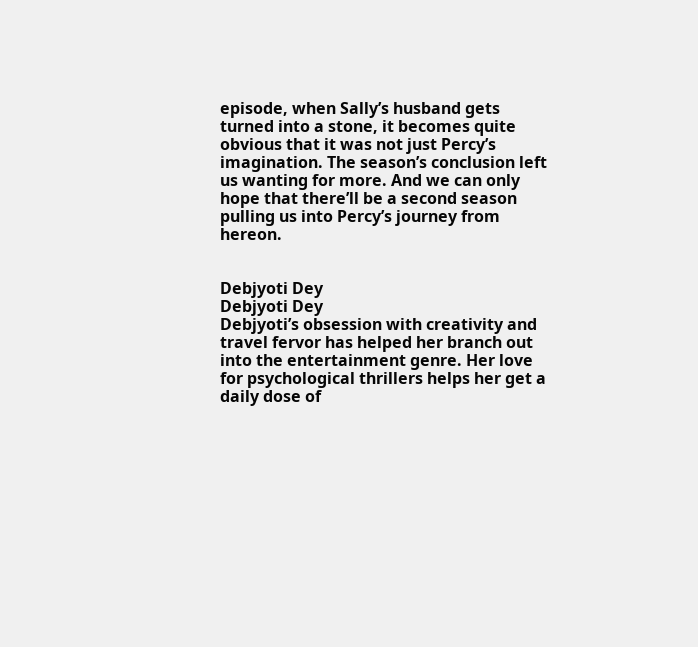episode, when Sally’s husband gets turned into a stone, it becomes quite obvious that it was not just Percy’s imagination. The season’s conclusion left us wanting for more. And we can only hope that there’ll be a second season pulling us into Percy’s journey from hereon.


Debjyoti Dey
Debjyoti Dey
Debjyoti’s obsession with creativity and travel fervor has helped her branch out into the entertainment genre. Her love for psychological thrillers helps her get a daily dose of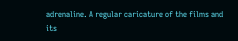adrenaline. A regular caricature of the films and its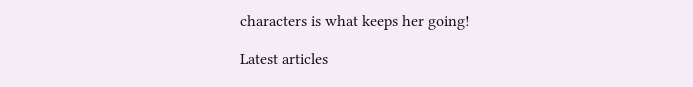characters is what keeps her going!

Latest articles